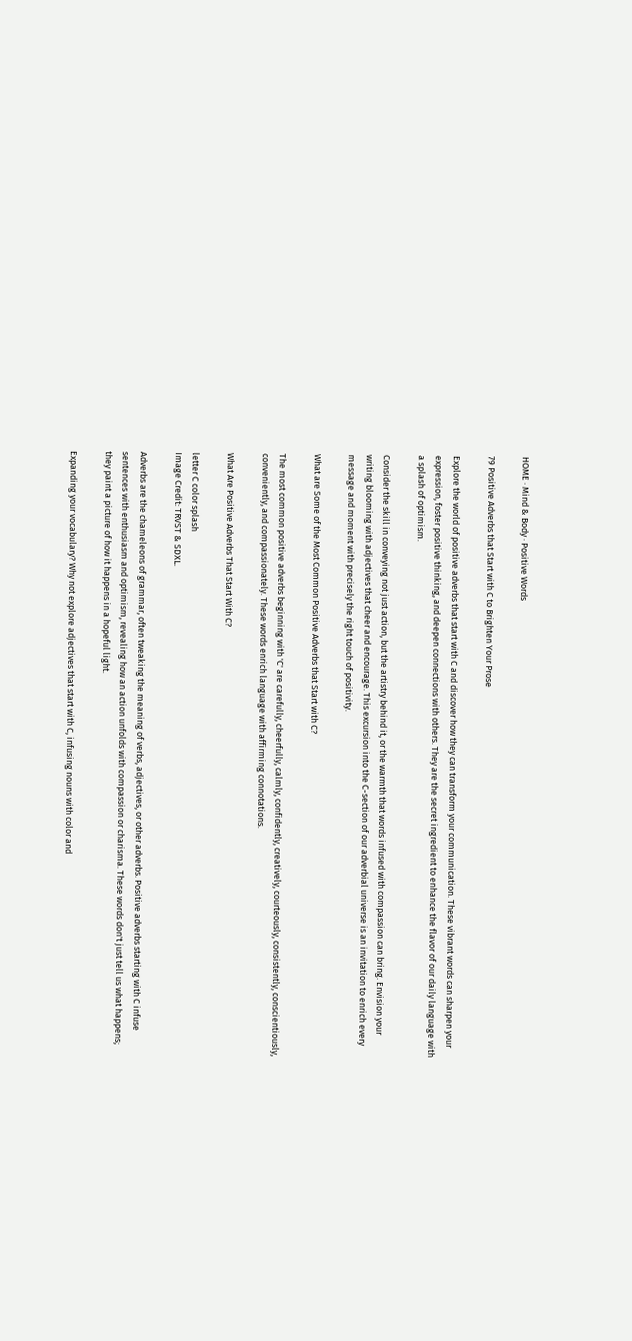HOME · Mind & Body · Positive Words

79 Positive Adverbs that Start with C to Brighten Your Prose

Explore the world of positive adverbs that start with C and discover how they can transform your communication. These vibrant words can sharpen your expression, foster positive thinking, and deepen connections with others. They are the secret ingredient to enhance the flavor of our daily language with a splash of optimism.

Consider the skill in conveying not just action, but the artistry behind it, or the warmth that words infused with compassion can bring. Envision your writing blooming with adjectives that cheer and encourage. This excursion into the C-section of our adverbial universe is an invitation to enrich every message and moment with precisely the right touch of positivity.

What are Some of the Most Common Positive Adverbs that Start with C?

The most common positive adverbs beginning with 'C' are carefully, cheerfully, calmly, confidently, creatively, courteously, consistently, conscientiously, conveniently, and compassionately. These words enrich language with affirming connotations.

What Are Positive Adverbs That Start With C?

letter C color splash
Image Credit: TRVST & SDXL.

Adverbs are the chameleons of grammar, often tweaking the meaning of verbs, adjectives, or other adverbs. Positive adverbs starting with C infuse sentences with enthusiasm and optimism, revealing how an action unfolds with compassion or charisma. These words don't just tell us what happens; they paint a picture of how it happens in a hopeful light.

Expanding your vocabulary? Why not explore adjectives that start with C, infusing nouns with color and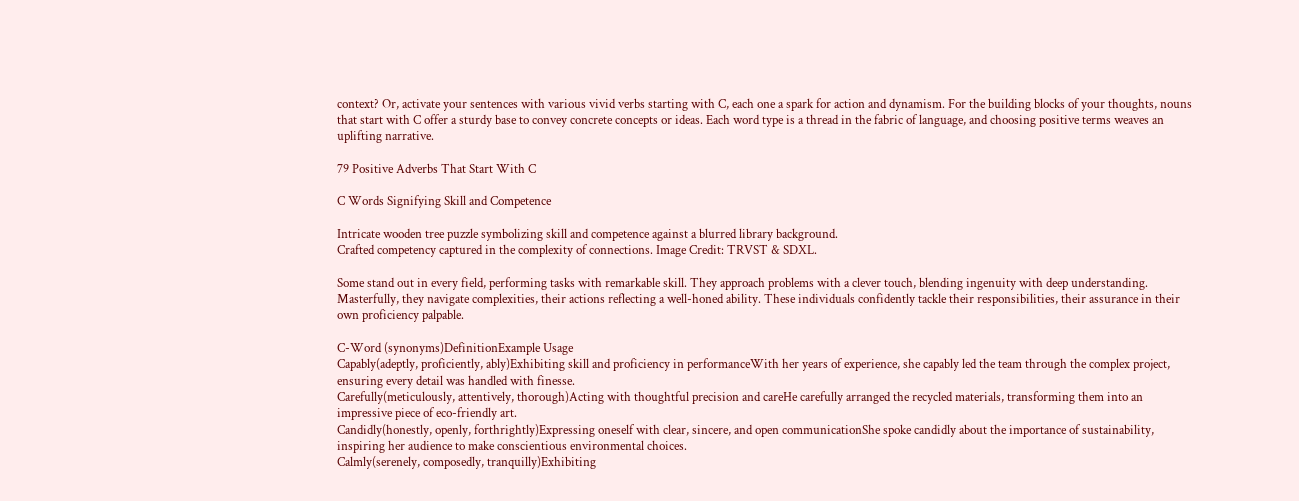context? Or, activate your sentences with various vivid verbs starting with C, each one a spark for action and dynamism. For the building blocks of your thoughts, nouns that start with C offer a sturdy base to convey concrete concepts or ideas. Each word type is a thread in the fabric of language, and choosing positive terms weaves an uplifting narrative.

79 Positive Adverbs That Start With C

C Words Signifying Skill and Competence

Intricate wooden tree puzzle symbolizing skill and competence against a blurred library background.
Crafted competency captured in the complexity of connections. Image Credit: TRVST & SDXL.

Some stand out in every field, performing tasks with remarkable skill. They approach problems with a clever touch, blending ingenuity with deep understanding. Masterfully, they navigate complexities, their actions reflecting a well-honed ability. These individuals confidently tackle their responsibilities, their assurance in their own proficiency palpable.

C-Word (synonyms)DefinitionExample Usage
Capably(adeptly, proficiently, ably)Exhibiting skill and proficiency in performanceWith her years of experience, she capably led the team through the complex project, ensuring every detail was handled with finesse.
Carefully(meticulously, attentively, thorough)Acting with thoughtful precision and careHe carefully arranged the recycled materials, transforming them into an impressive piece of eco-friendly art.
Candidly(honestly, openly, forthrightly)Expressing oneself with clear, sincere, and open communicationShe spoke candidly about the importance of sustainability, inspiring her audience to make conscientious environmental choices.
Calmly(serenely, composedly, tranquilly)Exhibiting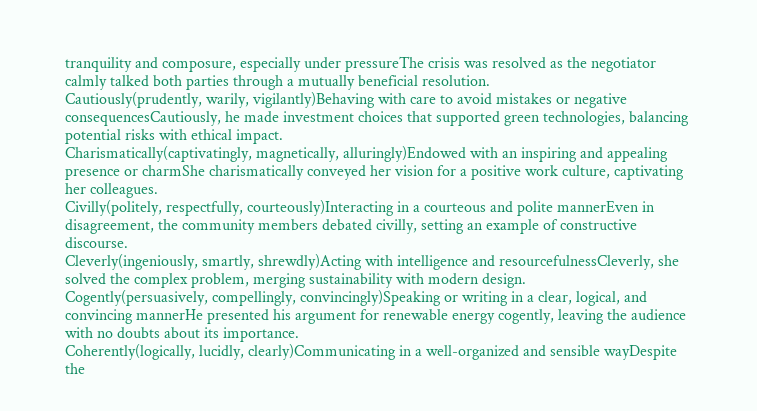tranquility and composure, especially under pressureThe crisis was resolved as the negotiator calmly talked both parties through a mutually beneficial resolution.
Cautiously(prudently, warily, vigilantly)Behaving with care to avoid mistakes or negative consequencesCautiously, he made investment choices that supported green technologies, balancing potential risks with ethical impact.
Charismatically(captivatingly, magnetically, alluringly)Endowed with an inspiring and appealing presence or charmShe charismatically conveyed her vision for a positive work culture, captivating her colleagues.
Civilly(politely, respectfully, courteously)Interacting in a courteous and polite mannerEven in disagreement, the community members debated civilly, setting an example of constructive discourse.
Cleverly(ingeniously, smartly, shrewdly)Acting with intelligence and resourcefulnessCleverly, she solved the complex problem, merging sustainability with modern design.
Cogently(persuasively, compellingly, convincingly)Speaking or writing in a clear, logical, and convincing mannerHe presented his argument for renewable energy cogently, leaving the audience with no doubts about its importance.
Coherently(logically, lucidly, clearly)Communicating in a well-organized and sensible wayDespite the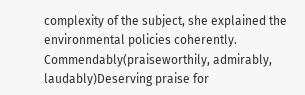complexity of the subject, she explained the environmental policies coherently.
Commendably(praiseworthily, admirably, laudably)Deserving praise for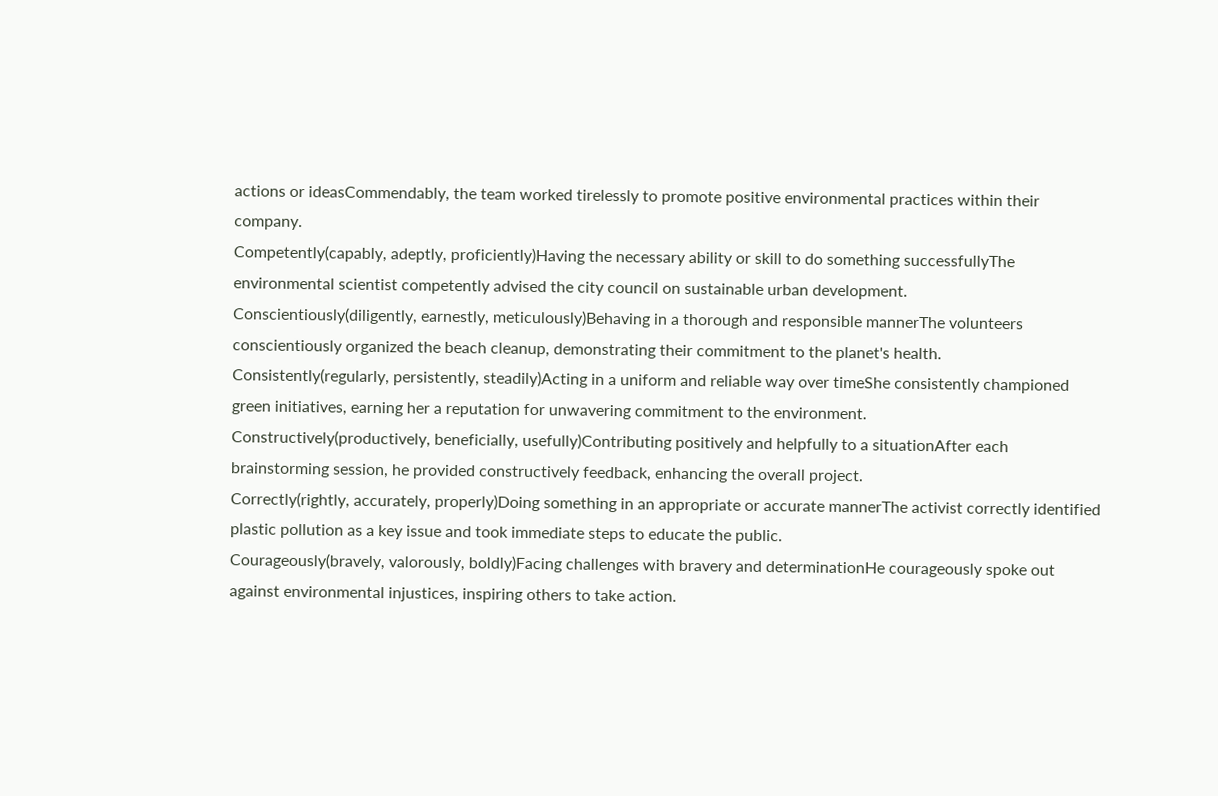actions or ideasCommendably, the team worked tirelessly to promote positive environmental practices within their company.
Competently(capably, adeptly, proficiently)Having the necessary ability or skill to do something successfullyThe environmental scientist competently advised the city council on sustainable urban development.
Conscientiously(diligently, earnestly, meticulously)Behaving in a thorough and responsible mannerThe volunteers conscientiously organized the beach cleanup, demonstrating their commitment to the planet's health.
Consistently(regularly, persistently, steadily)Acting in a uniform and reliable way over timeShe consistently championed green initiatives, earning her a reputation for unwavering commitment to the environment.
Constructively(productively, beneficially, usefully)Contributing positively and helpfully to a situationAfter each brainstorming session, he provided constructively feedback, enhancing the overall project.
Correctly(rightly, accurately, properly)Doing something in an appropriate or accurate mannerThe activist correctly identified plastic pollution as a key issue and took immediate steps to educate the public.
Courageously(bravely, valorously, boldly)Facing challenges with bravery and determinationHe courageously spoke out against environmental injustices, inspiring others to take action.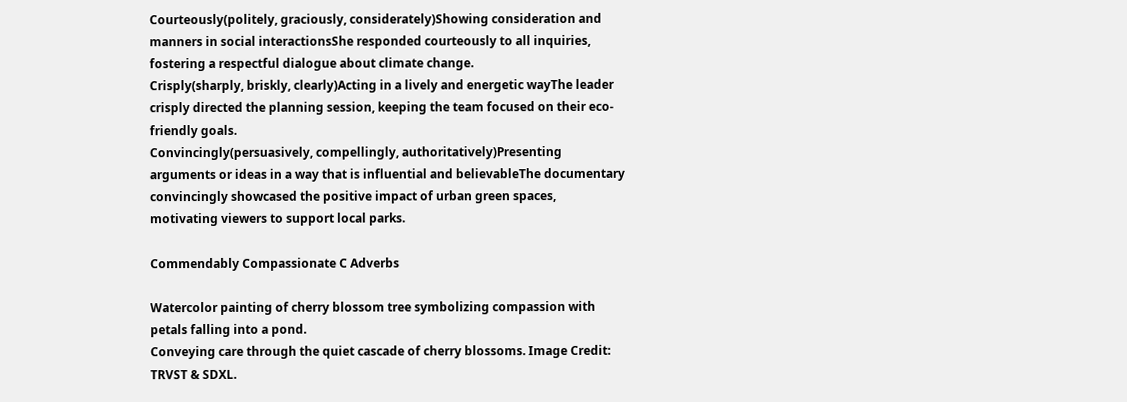Courteously(politely, graciously, considerately)Showing consideration and manners in social interactionsShe responded courteously to all inquiries, fostering a respectful dialogue about climate change.
Crisply(sharply, briskly, clearly)Acting in a lively and energetic wayThe leader crisply directed the planning session, keeping the team focused on their eco-friendly goals.
Convincingly(persuasively, compellingly, authoritatively)Presenting arguments or ideas in a way that is influential and believableThe documentary convincingly showcased the positive impact of urban green spaces, motivating viewers to support local parks.

Commendably Compassionate C Adverbs

Watercolor painting of cherry blossom tree symbolizing compassion with petals falling into a pond.
Conveying care through the quiet cascade of cherry blossoms. Image Credit: TRVST & SDXL.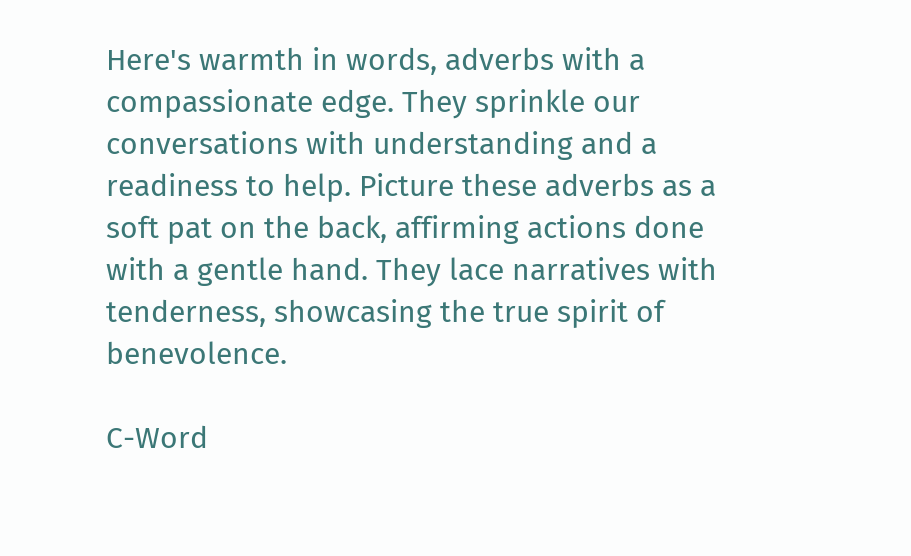Here's warmth in words, adverbs with a compassionate edge. They sprinkle our conversations with understanding and a readiness to help. Picture these adverbs as a soft pat on the back, affirming actions done with a gentle hand. They lace narratives with tenderness, showcasing the true spirit of benevolence.

C-Word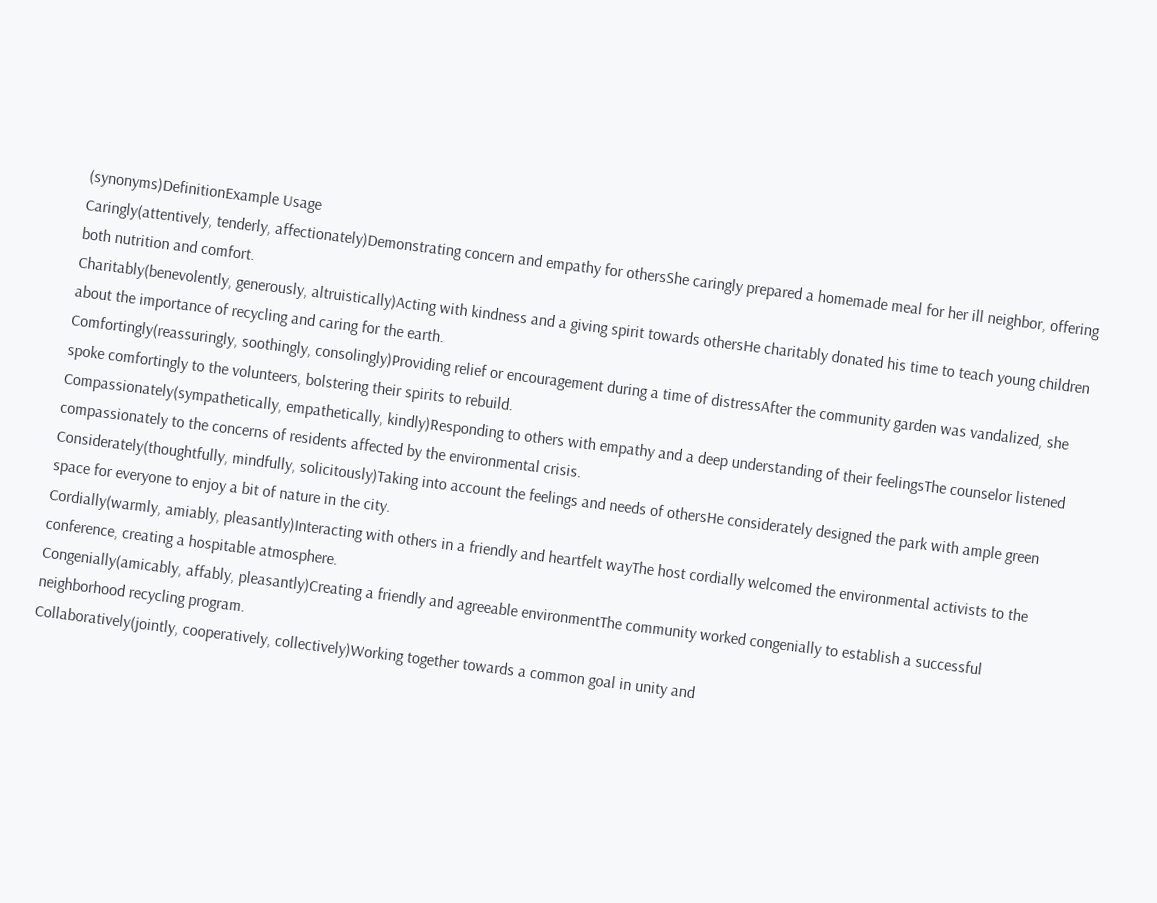(synonyms)DefinitionExample Usage
Caringly(attentively, tenderly, affectionately)Demonstrating concern and empathy for othersShe caringly prepared a homemade meal for her ill neighbor, offering both nutrition and comfort.
Charitably(benevolently, generously, altruistically)Acting with kindness and a giving spirit towards othersHe charitably donated his time to teach young children about the importance of recycling and caring for the earth.
Comfortingly(reassuringly, soothingly, consolingly)Providing relief or encouragement during a time of distressAfter the community garden was vandalized, she spoke comfortingly to the volunteers, bolstering their spirits to rebuild.
Compassionately(sympathetically, empathetically, kindly)Responding to others with empathy and a deep understanding of their feelingsThe counselor listened compassionately to the concerns of residents affected by the environmental crisis.
Considerately(thoughtfully, mindfully, solicitously)Taking into account the feelings and needs of othersHe considerately designed the park with ample green space for everyone to enjoy a bit of nature in the city.
Cordially(warmly, amiably, pleasantly)Interacting with others in a friendly and heartfelt wayThe host cordially welcomed the environmental activists to the conference, creating a hospitable atmosphere.
Congenially(amicably, affably, pleasantly)Creating a friendly and agreeable environmentThe community worked congenially to establish a successful neighborhood recycling program.
Collaboratively(jointly, cooperatively, collectively)Working together towards a common goal in unity and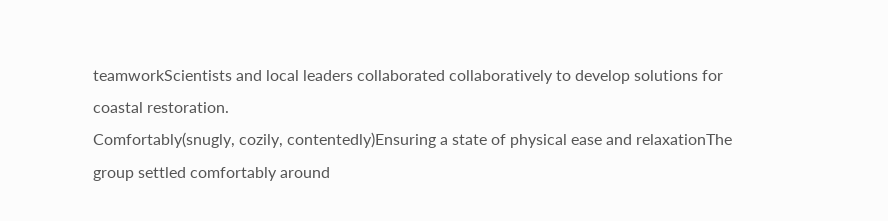teamworkScientists and local leaders collaborated collaboratively to develop solutions for coastal restoration.
Comfortably(snugly, cozily, contentedly)Ensuring a state of physical ease and relaxationThe group settled comfortably around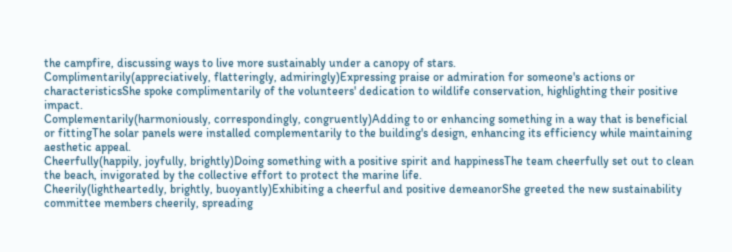the campfire, discussing ways to live more sustainably under a canopy of stars.
Complimentarily(appreciatively, flatteringly, admiringly)Expressing praise or admiration for someone's actions or characteristicsShe spoke complimentarily of the volunteers' dedication to wildlife conservation, highlighting their positive impact.
Complementarily(harmoniously, correspondingly, congruently)Adding to or enhancing something in a way that is beneficial or fittingThe solar panels were installed complementarily to the building's design, enhancing its efficiency while maintaining aesthetic appeal.
Cheerfully(happily, joyfully, brightly)Doing something with a positive spirit and happinessThe team cheerfully set out to clean the beach, invigorated by the collective effort to protect the marine life.
Cheerily(lightheartedly, brightly, buoyantly)Exhibiting a cheerful and positive demeanorShe greeted the new sustainability committee members cheerily, spreading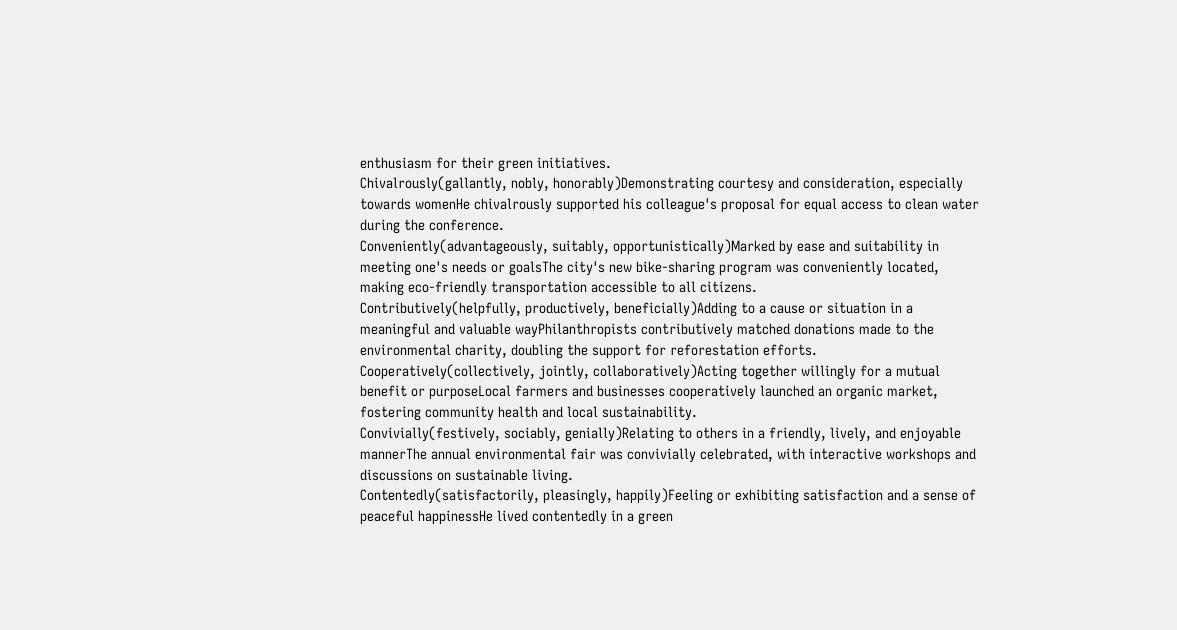enthusiasm for their green initiatives.
Chivalrously(gallantly, nobly, honorably)Demonstrating courtesy and consideration, especially towards womenHe chivalrously supported his colleague's proposal for equal access to clean water during the conference.
Conveniently(advantageously, suitably, opportunistically)Marked by ease and suitability in meeting one's needs or goalsThe city's new bike-sharing program was conveniently located, making eco-friendly transportation accessible to all citizens.
Contributively(helpfully, productively, beneficially)Adding to a cause or situation in a meaningful and valuable wayPhilanthropists contributively matched donations made to the environmental charity, doubling the support for reforestation efforts.
Cooperatively(collectively, jointly, collaboratively)Acting together willingly for a mutual benefit or purposeLocal farmers and businesses cooperatively launched an organic market, fostering community health and local sustainability.
Convivially(festively, sociably, genially)Relating to others in a friendly, lively, and enjoyable mannerThe annual environmental fair was convivially celebrated, with interactive workshops and discussions on sustainable living.
Contentedly(satisfactorily, pleasingly, happily)Feeling or exhibiting satisfaction and a sense of peaceful happinessHe lived contentedly in a green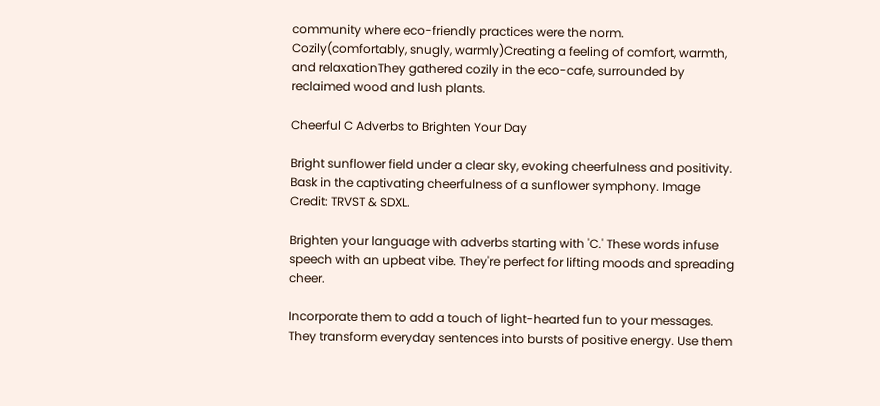community where eco-friendly practices were the norm.
Cozily(comfortably, snugly, warmly)Creating a feeling of comfort, warmth, and relaxationThey gathered cozily in the eco-cafe, surrounded by reclaimed wood and lush plants.

Cheerful C Adverbs to Brighten Your Day

Bright sunflower field under a clear sky, evoking cheerfulness and positivity.
Bask in the captivating cheerfulness of a sunflower symphony. Image Credit: TRVST & SDXL.

Brighten your language with adverbs starting with 'C.' These words infuse speech with an upbeat vibe. They're perfect for lifting moods and spreading cheer.

Incorporate them to add a touch of light-hearted fun to your messages. They transform everyday sentences into bursts of positive energy. Use them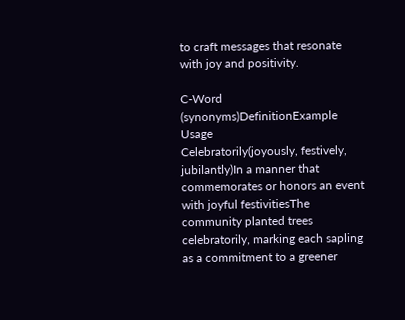to craft messages that resonate with joy and positivity.

C-Word (synonyms)DefinitionExample Usage
Celebratorily(joyously, festively, jubilantly)In a manner that commemorates or honors an event with joyful festivitiesThe community planted trees celebratorily, marking each sapling as a commitment to a greener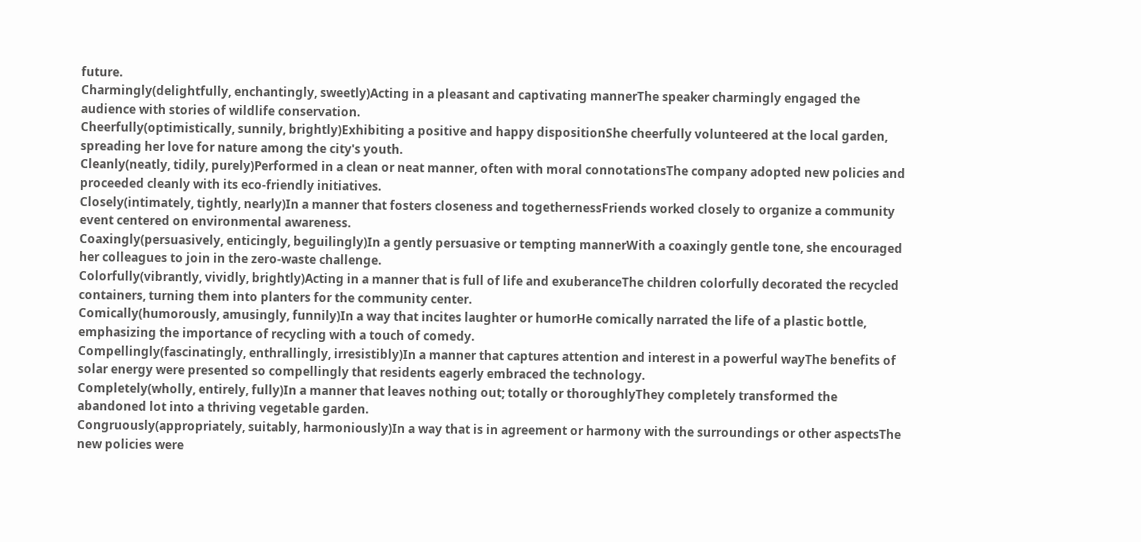future.
Charmingly(delightfully, enchantingly, sweetly)Acting in a pleasant and captivating mannerThe speaker charmingly engaged the audience with stories of wildlife conservation.
Cheerfully(optimistically, sunnily, brightly)Exhibiting a positive and happy dispositionShe cheerfully volunteered at the local garden, spreading her love for nature among the city's youth.
Cleanly(neatly, tidily, purely)Performed in a clean or neat manner, often with moral connotationsThe company adopted new policies and proceeded cleanly with its eco-friendly initiatives.
Closely(intimately, tightly, nearly)In a manner that fosters closeness and togethernessFriends worked closely to organize a community event centered on environmental awareness.
Coaxingly(persuasively, enticingly, beguilingly)In a gently persuasive or tempting mannerWith a coaxingly gentle tone, she encouraged her colleagues to join in the zero-waste challenge.
Colorfully(vibrantly, vividly, brightly)Acting in a manner that is full of life and exuberanceThe children colorfully decorated the recycled containers, turning them into planters for the community center.
Comically(humorously, amusingly, funnily)In a way that incites laughter or humorHe comically narrated the life of a plastic bottle, emphasizing the importance of recycling with a touch of comedy.
Compellingly(fascinatingly, enthrallingly, irresistibly)In a manner that captures attention and interest in a powerful wayThe benefits of solar energy were presented so compellingly that residents eagerly embraced the technology.
Completely(wholly, entirely, fully)In a manner that leaves nothing out; totally or thoroughlyThey completely transformed the abandoned lot into a thriving vegetable garden.
Congruously(appropriately, suitably, harmoniously)In a way that is in agreement or harmony with the surroundings or other aspectsThe new policies were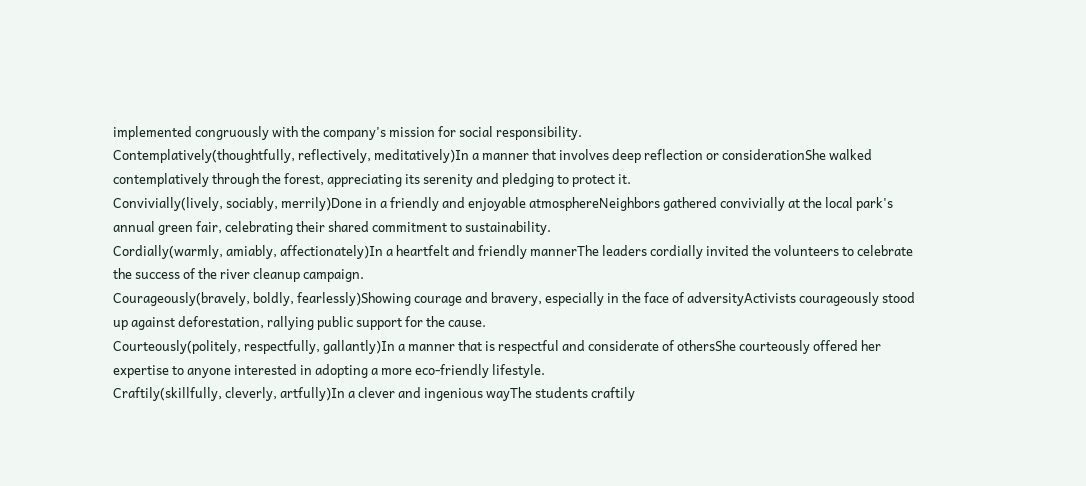implemented congruously with the company's mission for social responsibility.
Contemplatively(thoughtfully, reflectively, meditatively)In a manner that involves deep reflection or considerationShe walked contemplatively through the forest, appreciating its serenity and pledging to protect it.
Convivially(lively, sociably, merrily)Done in a friendly and enjoyable atmosphereNeighbors gathered convivially at the local park's annual green fair, celebrating their shared commitment to sustainability.
Cordially(warmly, amiably, affectionately)In a heartfelt and friendly mannerThe leaders cordially invited the volunteers to celebrate the success of the river cleanup campaign.
Courageously(bravely, boldly, fearlessly)Showing courage and bravery, especially in the face of adversityActivists courageously stood up against deforestation, rallying public support for the cause.
Courteously(politely, respectfully, gallantly)In a manner that is respectful and considerate of othersShe courteously offered her expertise to anyone interested in adopting a more eco-friendly lifestyle.
Craftily(skillfully, cleverly, artfully)In a clever and ingenious wayThe students craftily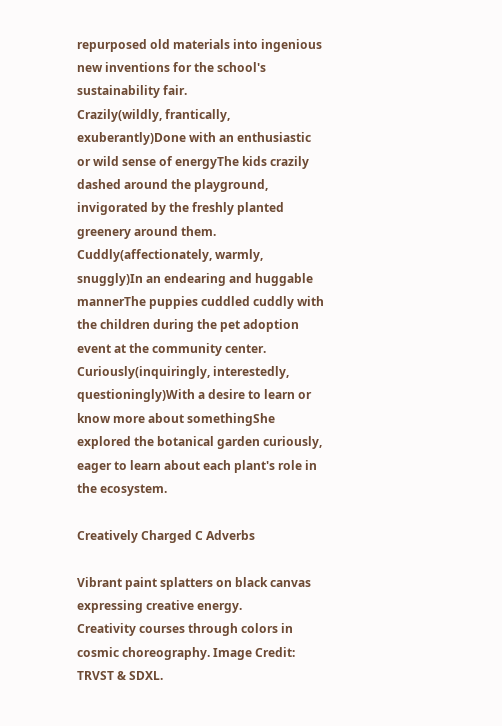repurposed old materials into ingenious new inventions for the school's sustainability fair.
Crazily(wildly, frantically, exuberantly)Done with an enthusiastic or wild sense of energyThe kids crazily dashed around the playground, invigorated by the freshly planted greenery around them.
Cuddly(affectionately, warmly, snuggly)In an endearing and huggable mannerThe puppies cuddled cuddly with the children during the pet adoption event at the community center.
Curiously(inquiringly, interestedly, questioningly)With a desire to learn or know more about somethingShe explored the botanical garden curiously, eager to learn about each plant's role in the ecosystem.

Creatively Charged C Adverbs

Vibrant paint splatters on black canvas expressing creative energy.
Creativity courses through colors in cosmic choreography. Image Credit: TRVST & SDXL.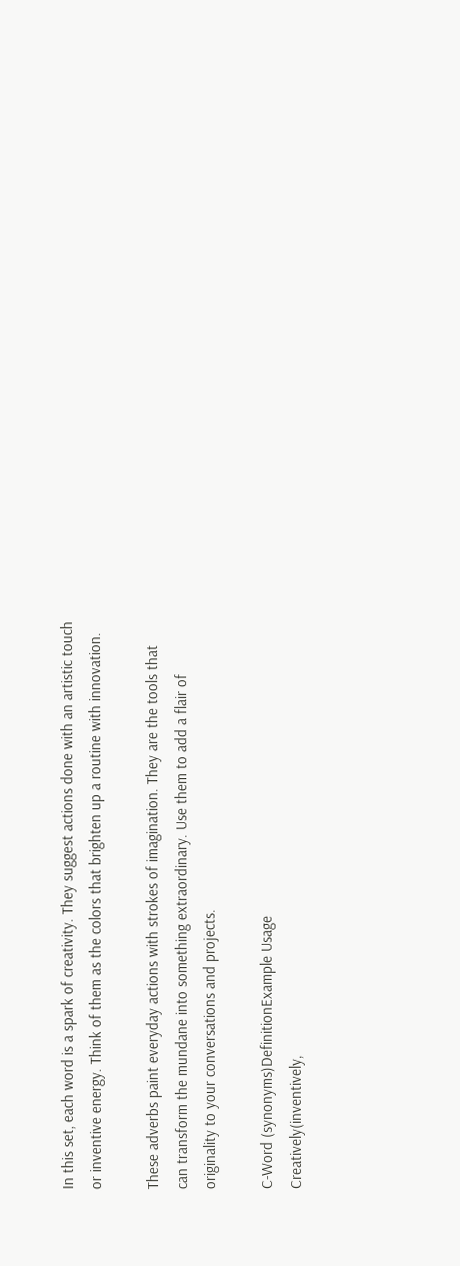In this set, each word is a spark of creativity. They suggest actions done with an artistic touch or inventive energy. Think of them as the colors that brighten up a routine with innovation.

These adverbs paint everyday actions with strokes of imagination. They are the tools that can transform the mundane into something extraordinary. Use them to add a flair of originality to your conversations and projects.

C-Word (synonyms)DefinitionExample Usage
Creatively(inventively,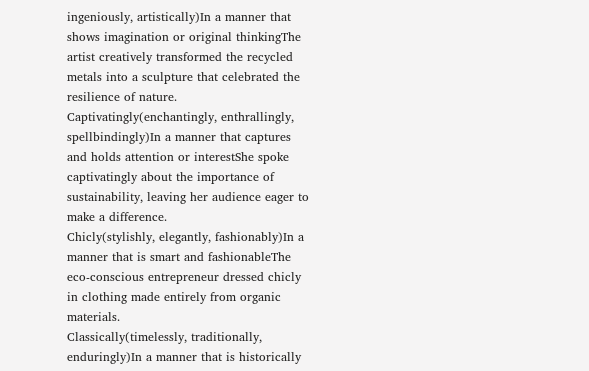ingeniously, artistically)In a manner that shows imagination or original thinkingThe artist creatively transformed the recycled metals into a sculpture that celebrated the resilience of nature.
Captivatingly(enchantingly, enthrallingly, spellbindingly)In a manner that captures and holds attention or interestShe spoke captivatingly about the importance of sustainability, leaving her audience eager to make a difference.
Chicly(stylishly, elegantly, fashionably)In a manner that is smart and fashionableThe eco-conscious entrepreneur dressed chicly in clothing made entirely from organic materials.
Classically(timelessly, traditionally, enduringly)In a manner that is historically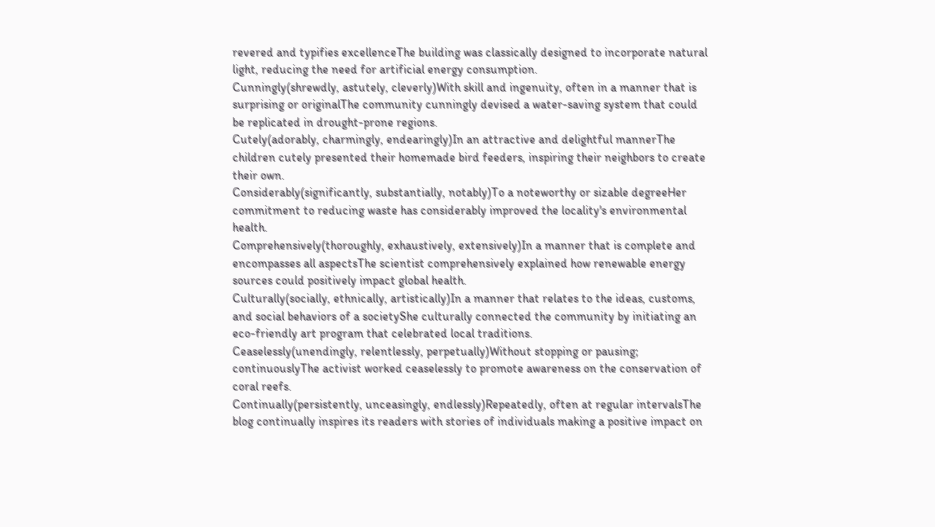revered and typifies excellenceThe building was classically designed to incorporate natural light, reducing the need for artificial energy consumption.
Cunningly(shrewdly, astutely, cleverly)With skill and ingenuity, often in a manner that is surprising or originalThe community cunningly devised a water-saving system that could be replicated in drought-prone regions.
Cutely(adorably, charmingly, endearingly)In an attractive and delightful mannerThe children cutely presented their homemade bird feeders, inspiring their neighbors to create their own.
Considerably(significantly, substantially, notably)To a noteworthy or sizable degreeHer commitment to reducing waste has considerably improved the locality's environmental health.
Comprehensively(thoroughly, exhaustively, extensively)In a manner that is complete and encompasses all aspectsThe scientist comprehensively explained how renewable energy sources could positively impact global health.
Culturally(socially, ethnically, artistically)In a manner that relates to the ideas, customs, and social behaviors of a societyShe culturally connected the community by initiating an eco-friendly art program that celebrated local traditions.
Ceaselessly(unendingly, relentlessly, perpetually)Without stopping or pausing; continuouslyThe activist worked ceaselessly to promote awareness on the conservation of coral reefs.
Continually(persistently, unceasingly, endlessly)Repeatedly, often at regular intervalsThe blog continually inspires its readers with stories of individuals making a positive impact on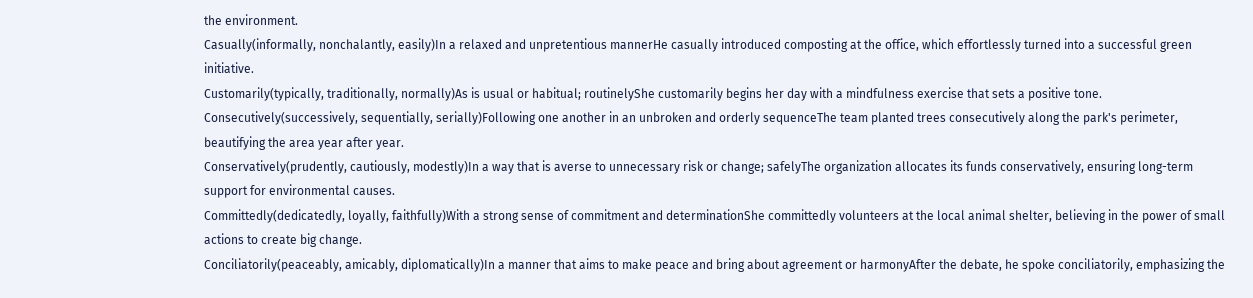the environment.
Casually(informally, nonchalantly, easily)In a relaxed and unpretentious mannerHe casually introduced composting at the office, which effortlessly turned into a successful green initiative.
Customarily(typically, traditionally, normally)As is usual or habitual; routinelyShe customarily begins her day with a mindfulness exercise that sets a positive tone.
Consecutively(successively, sequentially, serially)Following one another in an unbroken and orderly sequenceThe team planted trees consecutively along the park's perimeter, beautifying the area year after year.
Conservatively(prudently, cautiously, modestly)In a way that is averse to unnecessary risk or change; safelyThe organization allocates its funds conservatively, ensuring long-term support for environmental causes.
Committedly(dedicatedly, loyally, faithfully)With a strong sense of commitment and determinationShe committedly volunteers at the local animal shelter, believing in the power of small actions to create big change.
Conciliatorily(peaceably, amicably, diplomatically)In a manner that aims to make peace and bring about agreement or harmonyAfter the debate, he spoke conciliatorily, emphasizing the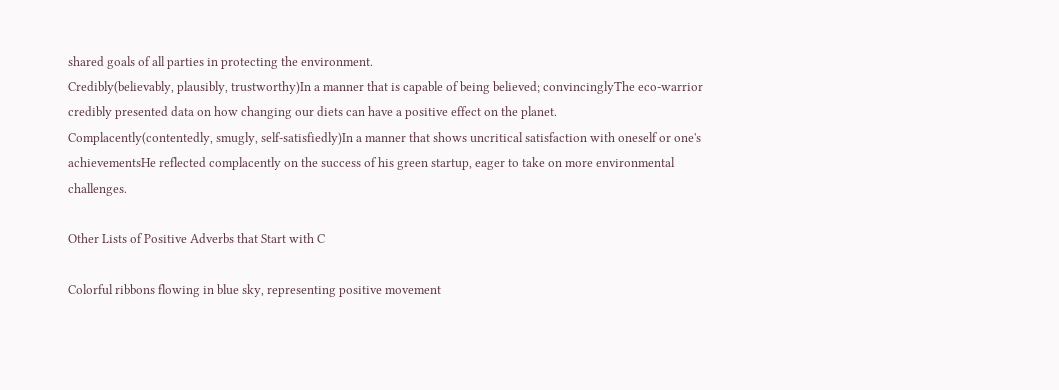shared goals of all parties in protecting the environment.
Credibly(believably, plausibly, trustworthy)In a manner that is capable of being believed; convincinglyThe eco-warrior credibly presented data on how changing our diets can have a positive effect on the planet.
Complacently(contentedly, smugly, self-satisfiedly)In a manner that shows uncritical satisfaction with oneself or one's achievementsHe reflected complacently on the success of his green startup, eager to take on more environmental challenges.

Other Lists of Positive Adverbs that Start with C

Colorful ribbons flowing in blue sky, representing positive movement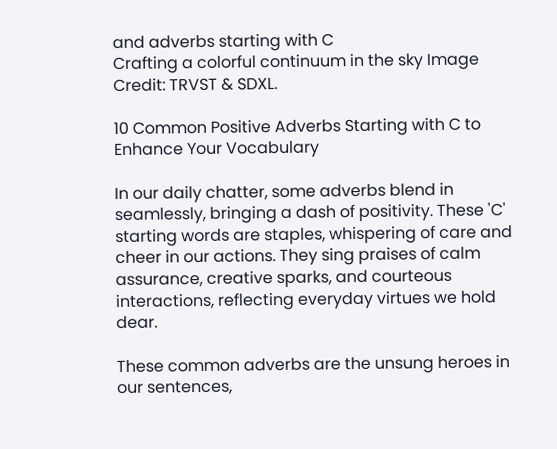and adverbs starting with C
Crafting a colorful continuum in the sky Image Credit: TRVST & SDXL.

10 Common Positive Adverbs Starting with C to Enhance Your Vocabulary

In our daily chatter, some adverbs blend in seamlessly, bringing a dash of positivity. These 'C' starting words are staples, whispering of care and cheer in our actions. They sing praises of calm assurance, creative sparks, and courteous interactions, reflecting everyday virtues we hold dear.

These common adverbs are the unsung heroes in our sentences,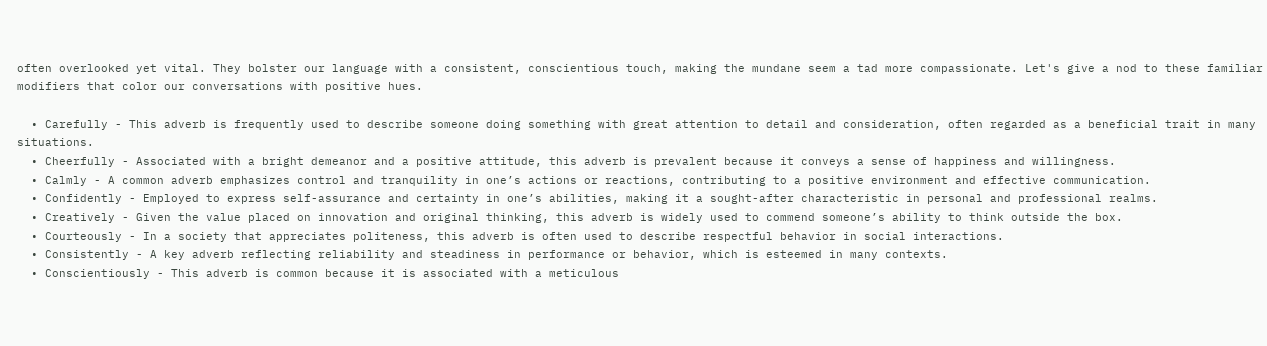often overlooked yet vital. They bolster our language with a consistent, conscientious touch, making the mundane seem a tad more compassionate. Let's give a nod to these familiar modifiers that color our conversations with positive hues.

  • Carefully - This adverb is frequently used to describe someone doing something with great attention to detail and consideration, often regarded as a beneficial trait in many situations.
  • Cheerfully - Associated with a bright demeanor and a positive attitude, this adverb is prevalent because it conveys a sense of happiness and willingness.
  • Calmly - A common adverb emphasizes control and tranquility in one’s actions or reactions, contributing to a positive environment and effective communication.
  • Confidently - Employed to express self-assurance and certainty in one’s abilities, making it a sought-after characteristic in personal and professional realms.
  • Creatively - Given the value placed on innovation and original thinking, this adverb is widely used to commend someone’s ability to think outside the box.
  • Courteously - In a society that appreciates politeness, this adverb is often used to describe respectful behavior in social interactions.
  • Consistently - A key adverb reflecting reliability and steadiness in performance or behavior, which is esteemed in many contexts.
  • Conscientiously - This adverb is common because it is associated with a meticulous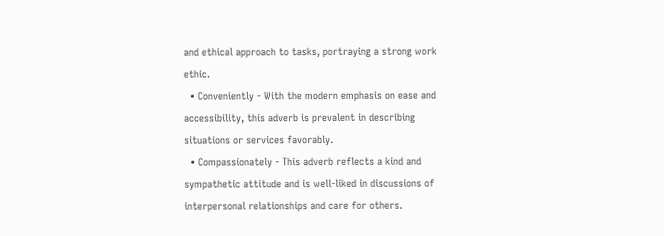and ethical approach to tasks, portraying a strong work ethic.
  • Conveniently - With the modern emphasis on ease and accessibility, this adverb is prevalent in describing situations or services favorably.
  • Compassionately - This adverb reflects a kind and sympathetic attitude and is well-liked in discussions of interpersonal relationships and care for others.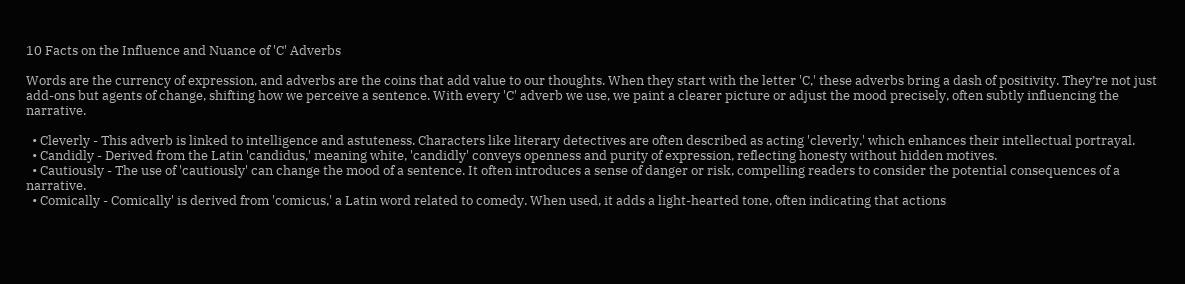10 Facts on the Influence and Nuance of 'C' Adverbs

Words are the currency of expression, and adverbs are the coins that add value to our thoughts. When they start with the letter 'C,' these adverbs bring a dash of positivity. They’re not just add-ons but agents of change, shifting how we perceive a sentence. With every 'C' adverb we use, we paint a clearer picture or adjust the mood precisely, often subtly influencing the narrative.

  • Cleverly - This adverb is linked to intelligence and astuteness. Characters like literary detectives are often described as acting 'cleverly,' which enhances their intellectual portrayal.
  • Candidly - Derived from the Latin 'candidus,' meaning white, 'candidly' conveys openness and purity of expression, reflecting honesty without hidden motives.
  • Cautiously - The use of 'cautiously' can change the mood of a sentence. It often introduces a sense of danger or risk, compelling readers to consider the potential consequences of a narrative.
  • Comically - Comically' is derived from 'comicus,' a Latin word related to comedy. When used, it adds a light-hearted tone, often indicating that actions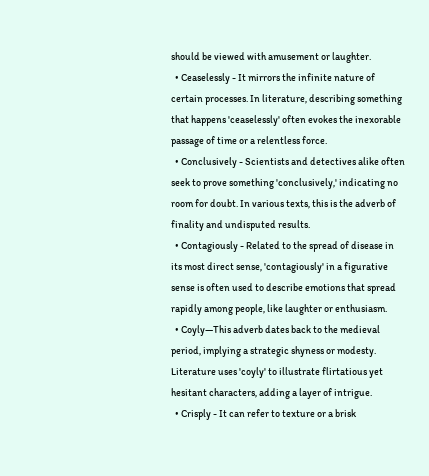should be viewed with amusement or laughter.
  • Ceaselessly - It mirrors the infinite nature of certain processes. In literature, describing something that happens 'ceaselessly' often evokes the inexorable passage of time or a relentless force.
  • Conclusively - Scientists and detectives alike often seek to prove something 'conclusively,' indicating no room for doubt. In various texts, this is the adverb of finality and undisputed results.
  • Contagiously - Related to the spread of disease in its most direct sense, 'contagiously' in a figurative sense is often used to describe emotions that spread rapidly among people, like laughter or enthusiasm.
  • Coyly—This adverb dates back to the medieval period, implying a strategic shyness or modesty. Literature uses 'coyly' to illustrate flirtatious yet hesitant characters, adding a layer of intrigue.
  • Crisply - It can refer to texture or a brisk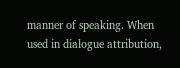manner of speaking. When used in dialogue attribution,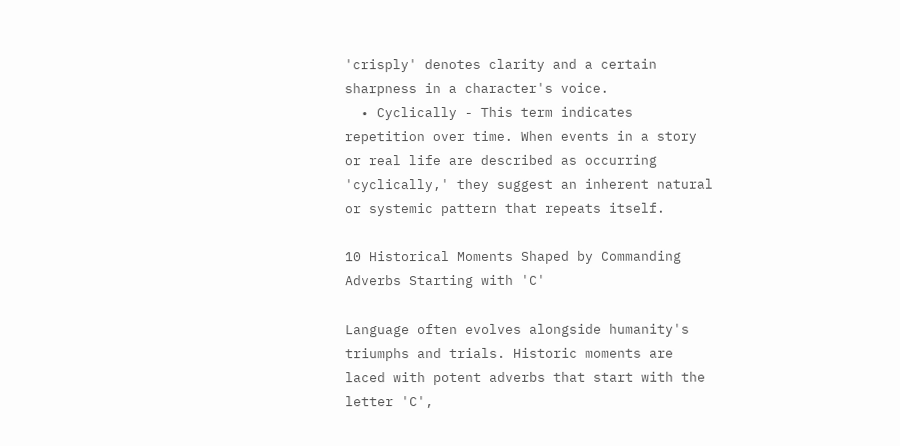'crisply' denotes clarity and a certain sharpness in a character's voice.
  • Cyclically - This term indicates repetition over time. When events in a story or real life are described as occurring 'cyclically,' they suggest an inherent natural or systemic pattern that repeats itself.

10 Historical Moments Shaped by Commanding Adverbs Starting with 'C'

Language often evolves alongside humanity's triumphs and trials. Historic moments are laced with potent adverbs that start with the letter 'C',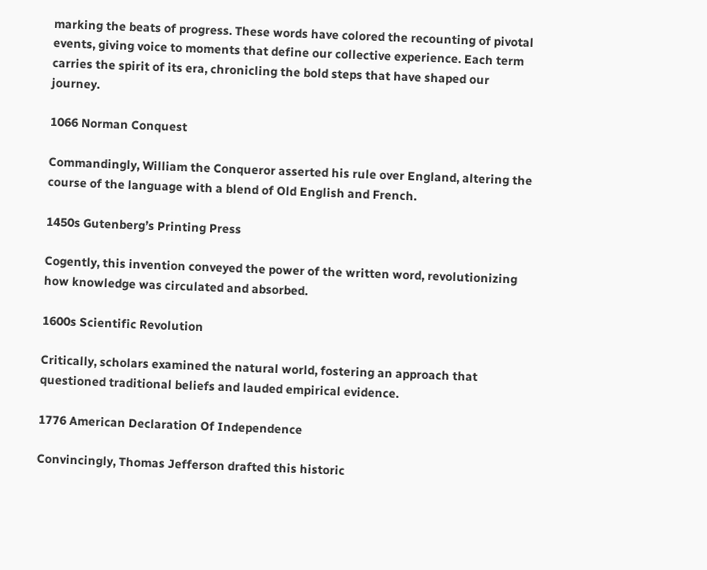marking the beats of progress. These words have colored the recounting of pivotal events, giving voice to moments that define our collective experience. Each term carries the spirit of its era, chronicling the bold steps that have shaped our journey.

1066 Norman Conquest

Commandingly, William the Conqueror asserted his rule over England, altering the course of the language with a blend of Old English and French.

1450s Gutenberg’s Printing Press

Cogently, this invention conveyed the power of the written word, revolutionizing how knowledge was circulated and absorbed.

1600s Scientific Revolution

Critically, scholars examined the natural world, fostering an approach that questioned traditional beliefs and lauded empirical evidence.

1776 American Declaration Of Independence

Convincingly, Thomas Jefferson drafted this historic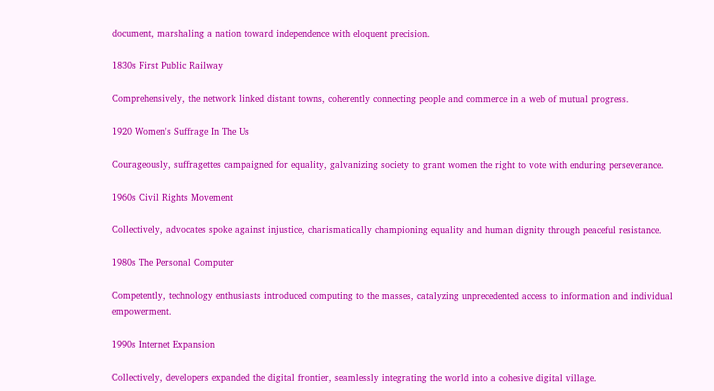document, marshaling a nation toward independence with eloquent precision.

1830s First Public Railway

Comprehensively, the network linked distant towns, coherently connecting people and commerce in a web of mutual progress.

1920 Women's Suffrage In The Us

Courageously, suffragettes campaigned for equality, galvanizing society to grant women the right to vote with enduring perseverance.

1960s Civil Rights Movement

Collectively, advocates spoke against injustice, charismatically championing equality and human dignity through peaceful resistance.

1980s The Personal Computer

Competently, technology enthusiasts introduced computing to the masses, catalyzing unprecedented access to information and individual empowerment.

1990s Internet Expansion

Collectively, developers expanded the digital frontier, seamlessly integrating the world into a cohesive digital village.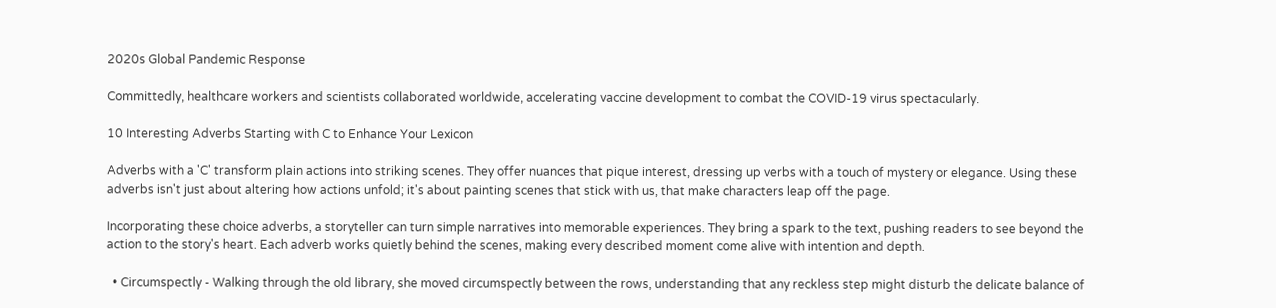2020s Global Pandemic Response

Committedly, healthcare workers and scientists collaborated worldwide, accelerating vaccine development to combat the COVID-19 virus spectacularly.

10 Interesting Adverbs Starting with C to Enhance Your Lexicon

Adverbs with a 'C' transform plain actions into striking scenes. They offer nuances that pique interest, dressing up verbs with a touch of mystery or elegance. Using these adverbs isn't just about altering how actions unfold; it's about painting scenes that stick with us, that make characters leap off the page.

Incorporating these choice adverbs, a storyteller can turn simple narratives into memorable experiences. They bring a spark to the text, pushing readers to see beyond the action to the story's heart. Each adverb works quietly behind the scenes, making every described moment come alive with intention and depth.

  • Circumspectly - Walking through the old library, she moved circumspectly between the rows, understanding that any reckless step might disturb the delicate balance of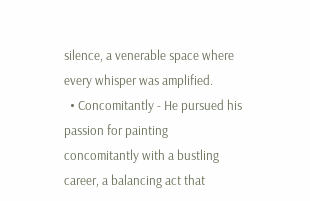silence, a venerable space where every whisper was amplified.
  • Concomitantly - He pursued his passion for painting concomitantly with a bustling career, a balancing act that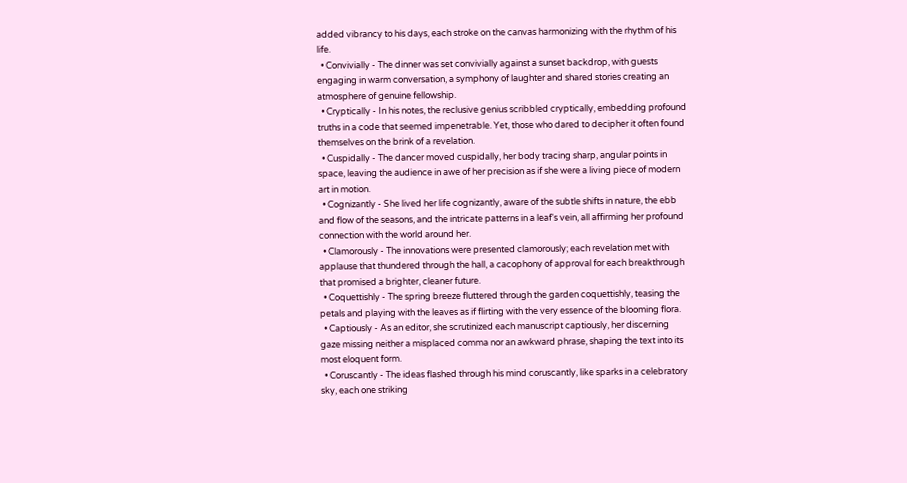added vibrancy to his days, each stroke on the canvas harmonizing with the rhythm of his life.
  • Convivially - The dinner was set convivially against a sunset backdrop, with guests engaging in warm conversation, a symphony of laughter and shared stories creating an atmosphere of genuine fellowship.
  • Cryptically - In his notes, the reclusive genius scribbled cryptically, embedding profound truths in a code that seemed impenetrable. Yet, those who dared to decipher it often found themselves on the brink of a revelation.
  • Cuspidally - The dancer moved cuspidally, her body tracing sharp, angular points in space, leaving the audience in awe of her precision as if she were a living piece of modern art in motion.
  • Cognizantly - She lived her life cognizantly, aware of the subtle shifts in nature, the ebb and flow of the seasons, and the intricate patterns in a leaf's vein, all affirming her profound connection with the world around her.
  • Clamorously - The innovations were presented clamorously; each revelation met with applause that thundered through the hall, a cacophony of approval for each breakthrough that promised a brighter, cleaner future.
  • Coquettishly - The spring breeze fluttered through the garden coquettishly, teasing the petals and playing with the leaves as if flirting with the very essence of the blooming flora.
  • Captiously - As an editor, she scrutinized each manuscript captiously, her discerning gaze missing neither a misplaced comma nor an awkward phrase, shaping the text into its most eloquent form.
  • Coruscantly - The ideas flashed through his mind coruscantly, like sparks in a celebratory sky, each one striking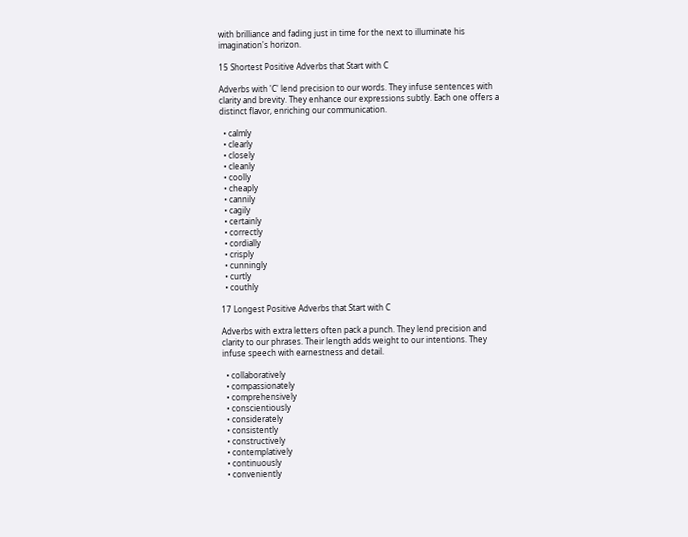with brilliance and fading just in time for the next to illuminate his imagination's horizon.

15 Shortest Positive Adverbs that Start with C

Adverbs with 'C' lend precision to our words. They infuse sentences with clarity and brevity. They enhance our expressions subtly. Each one offers a distinct flavor, enriching our communication.

  • calmly
  • clearly
  • closely
  • cleanly
  • coolly
  • cheaply
  • cannily
  • cagily
  • certainly
  • correctly
  • cordially
  • crisply
  • cunningly
  • curtly
  • couthly

17 Longest Positive Adverbs that Start with C

Adverbs with extra letters often pack a punch. They lend precision and clarity to our phrases. Their length adds weight to our intentions. They infuse speech with earnestness and detail.

  • collaboratively
  • compassionately
  • comprehensively
  • conscientiously
  • considerately
  • consistently
  • constructively
  • contemplatively
  • continuously
  • conveniently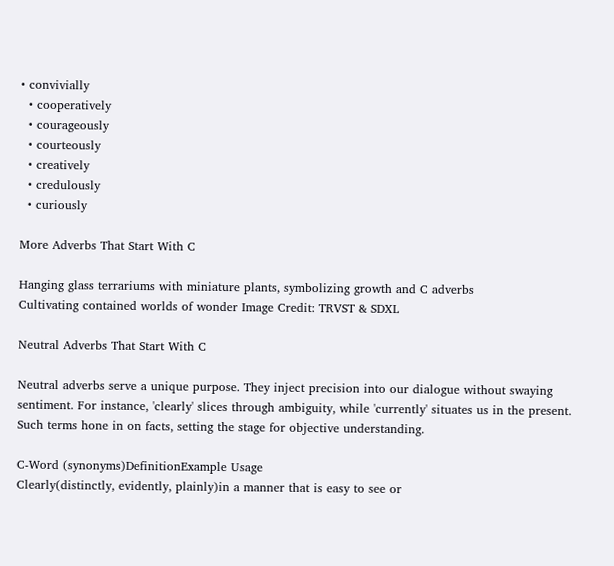• convivially
  • cooperatively
  • courageously
  • courteously
  • creatively
  • credulously
  • curiously

More Adverbs That Start With C

Hanging glass terrariums with miniature plants, symbolizing growth and C adverbs
Cultivating contained worlds of wonder Image Credit: TRVST & SDXL

Neutral Adverbs That Start With C

Neutral adverbs serve a unique purpose. They inject precision into our dialogue without swaying sentiment. For instance, 'clearly' slices through ambiguity, while 'currently' situates us in the present. Such terms hone in on facts, setting the stage for objective understanding.

C-Word (synonyms)DefinitionExample Usage
Clearly(distinctly, evidently, plainly)in a manner that is easy to see or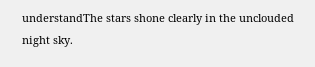understandThe stars shone clearly in the unclouded night sky.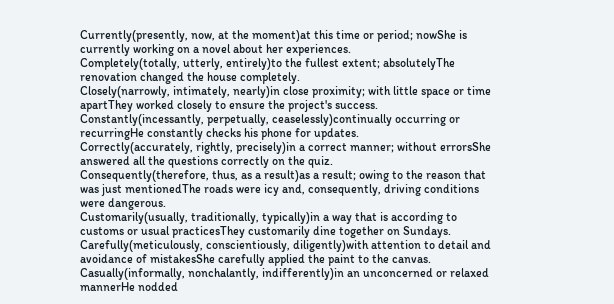Currently(presently, now, at the moment)at this time or period; nowShe is currently working on a novel about her experiences.
Completely(totally, utterly, entirely)to the fullest extent; absolutelyThe renovation changed the house completely.
Closely(narrowly, intimately, nearly)in close proximity; with little space or time apartThey worked closely to ensure the project's success.
Constantly(incessantly, perpetually, ceaselessly)continually occurring or recurringHe constantly checks his phone for updates.
Correctly(accurately, rightly, precisely)in a correct manner; without errorsShe answered all the questions correctly on the quiz.
Consequently(therefore, thus, as a result)as a result; owing to the reason that was just mentionedThe roads were icy and, consequently, driving conditions were dangerous.
Customarily(usually, traditionally, typically)in a way that is according to customs or usual practicesThey customarily dine together on Sundays.
Carefully(meticulously, conscientiously, diligently)with attention to detail and avoidance of mistakesShe carefully applied the paint to the canvas.
Casually(informally, nonchalantly, indifferently)in an unconcerned or relaxed mannerHe nodded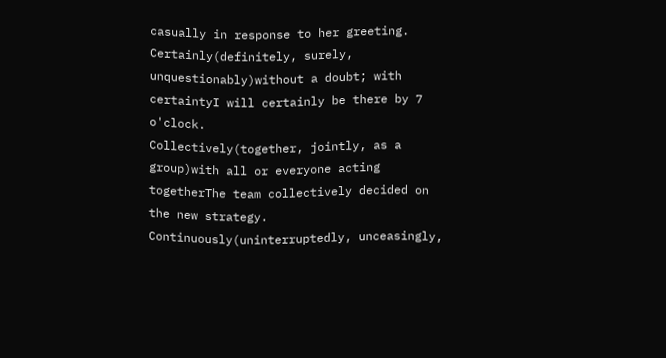casually in response to her greeting.
Certainly(definitely, surely, unquestionably)without a doubt; with certaintyI will certainly be there by 7 o'clock.
Collectively(together, jointly, as a group)with all or everyone acting togetherThe team collectively decided on the new strategy.
Continuously(uninterruptedly, unceasingly,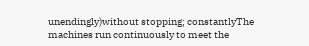unendingly)without stopping; constantlyThe machines run continuously to meet the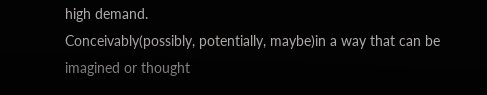high demand.
Conceivably(possibly, potentially, maybe)in a way that can be imagined or thought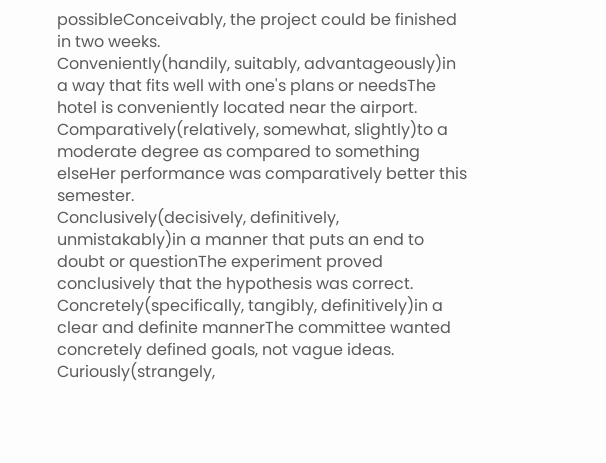possibleConceivably, the project could be finished in two weeks.
Conveniently(handily, suitably, advantageously)in a way that fits well with one's plans or needsThe hotel is conveniently located near the airport.
Comparatively(relatively, somewhat, slightly)to a moderate degree as compared to something elseHer performance was comparatively better this semester.
Conclusively(decisively, definitively, unmistakably)in a manner that puts an end to doubt or questionThe experiment proved conclusively that the hypothesis was correct.
Concretely(specifically, tangibly, definitively)in a clear and definite mannerThe committee wanted concretely defined goals, not vague ideas.
Curiously(strangely,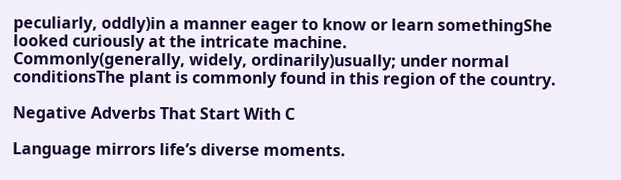peculiarly, oddly)in a manner eager to know or learn somethingShe looked curiously at the intricate machine.
Commonly(generally, widely, ordinarily)usually; under normal conditionsThe plant is commonly found in this region of the country.

Negative Adverbs That Start With C

Language mirrors life’s diverse moments.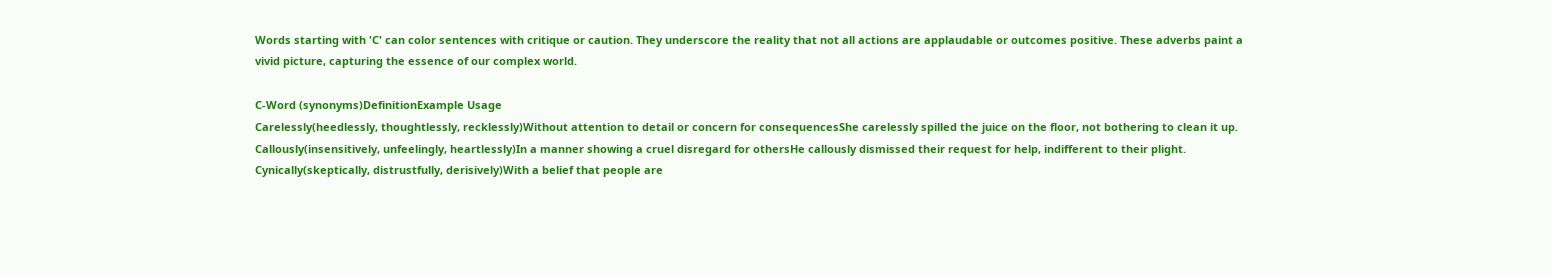Words starting with 'C' can color sentences with critique or caution. They underscore the reality that not all actions are applaudable or outcomes positive. These adverbs paint a vivid picture, capturing the essence of our complex world.

C-Word (synonyms)DefinitionExample Usage
Carelessly(heedlessly, thoughtlessly, recklessly)Without attention to detail or concern for consequencesShe carelessly spilled the juice on the floor, not bothering to clean it up.
Callously(insensitively, unfeelingly, heartlessly)In a manner showing a cruel disregard for othersHe callously dismissed their request for help, indifferent to their plight.
Cynically(skeptically, distrustfully, derisively)With a belief that people are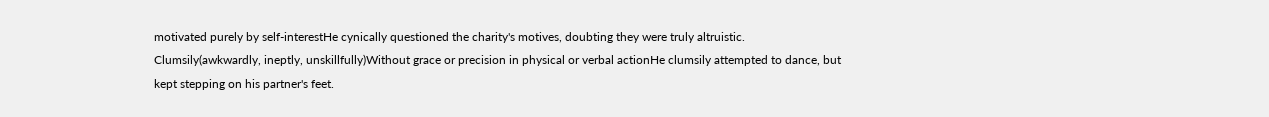motivated purely by self-interestHe cynically questioned the charity's motives, doubting they were truly altruistic.
Clumsily(awkwardly, ineptly, unskillfully)Without grace or precision in physical or verbal actionHe clumsily attempted to dance, but kept stepping on his partner's feet.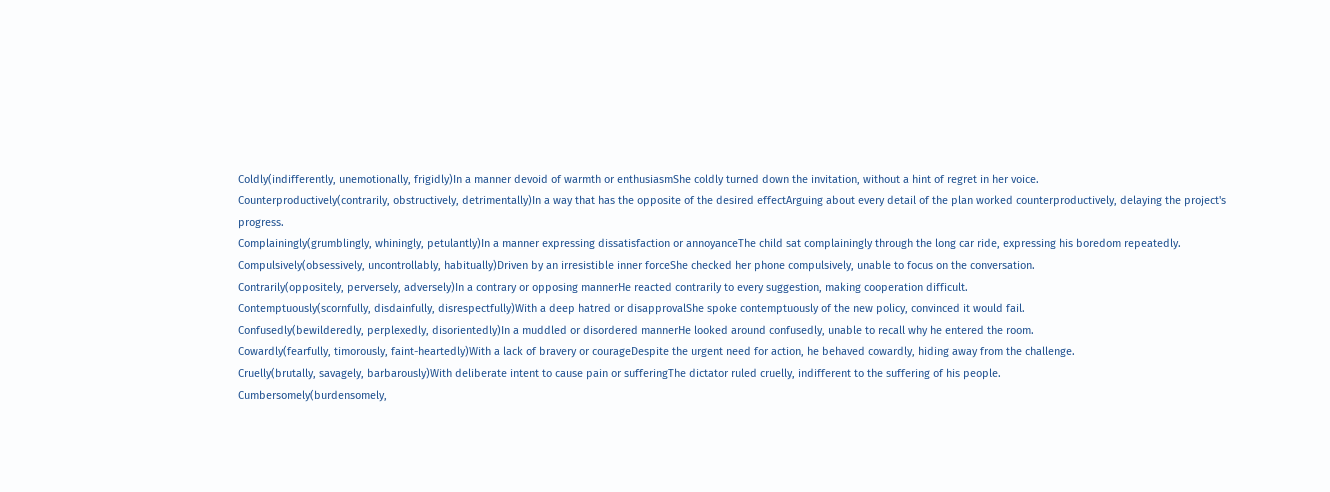Coldly(indifferently, unemotionally, frigidly)In a manner devoid of warmth or enthusiasmShe coldly turned down the invitation, without a hint of regret in her voice.
Counterproductively(contrarily, obstructively, detrimentally)In a way that has the opposite of the desired effectArguing about every detail of the plan worked counterproductively, delaying the project's progress.
Complainingly(grumblingly, whiningly, petulantly)In a manner expressing dissatisfaction or annoyanceThe child sat complainingly through the long car ride, expressing his boredom repeatedly.
Compulsively(obsessively, uncontrollably, habitually)Driven by an irresistible inner forceShe checked her phone compulsively, unable to focus on the conversation.
Contrarily(oppositely, perversely, adversely)In a contrary or opposing mannerHe reacted contrarily to every suggestion, making cooperation difficult.
Contemptuously(scornfully, disdainfully, disrespectfully)With a deep hatred or disapprovalShe spoke contemptuously of the new policy, convinced it would fail.
Confusedly(bewilderedly, perplexedly, disorientedly)In a muddled or disordered mannerHe looked around confusedly, unable to recall why he entered the room.
Cowardly(fearfully, timorously, faint-heartedly)With a lack of bravery or courageDespite the urgent need for action, he behaved cowardly, hiding away from the challenge.
Cruelly(brutally, savagely, barbarously)With deliberate intent to cause pain or sufferingThe dictator ruled cruelly, indifferent to the suffering of his people.
Cumbersomely(burdensomely,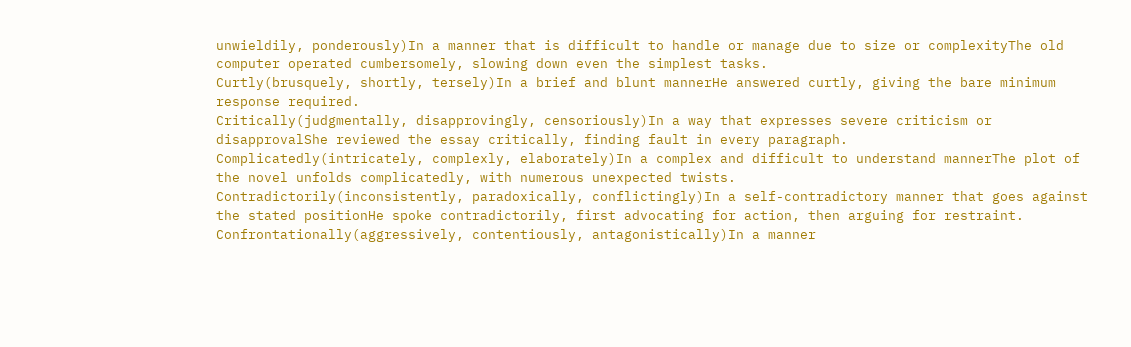unwieldily, ponderously)In a manner that is difficult to handle or manage due to size or complexityThe old computer operated cumbersomely, slowing down even the simplest tasks.
Curtly(brusquely, shortly, tersely)In a brief and blunt mannerHe answered curtly, giving the bare minimum response required.
Critically(judgmentally, disapprovingly, censoriously)In a way that expresses severe criticism or disapprovalShe reviewed the essay critically, finding fault in every paragraph.
Complicatedly(intricately, complexly, elaborately)In a complex and difficult to understand mannerThe plot of the novel unfolds complicatedly, with numerous unexpected twists.
Contradictorily(inconsistently, paradoxically, conflictingly)In a self-contradictory manner that goes against the stated positionHe spoke contradictorily, first advocating for action, then arguing for restraint.
Confrontationally(aggressively, contentiously, antagonistically)In a manner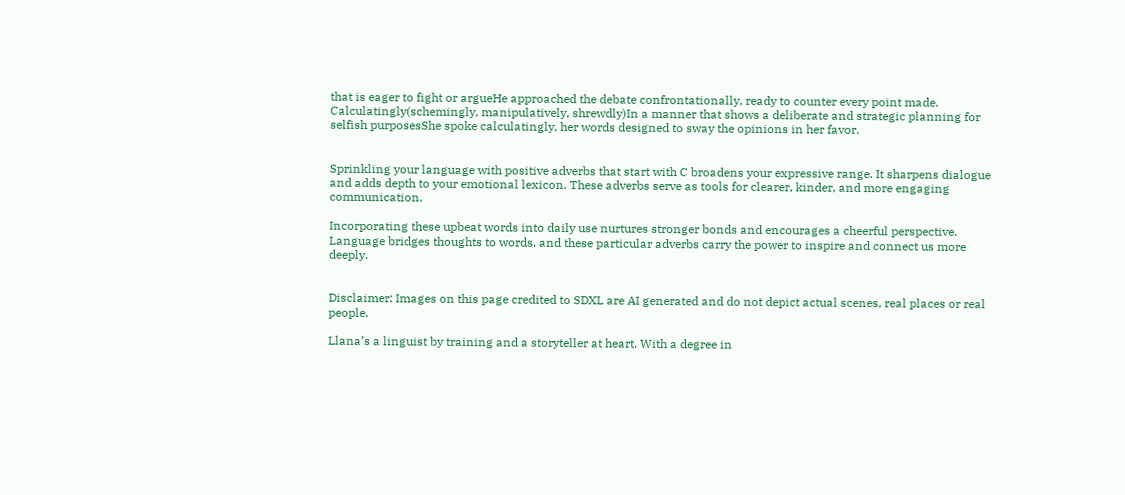that is eager to fight or argueHe approached the debate confrontationally, ready to counter every point made.
Calculatingly(schemingly, manipulatively, shrewdly)In a manner that shows a deliberate and strategic planning for selfish purposesShe spoke calculatingly, her words designed to sway the opinions in her favor.


Sprinkling your language with positive adverbs that start with C broadens your expressive range. It sharpens dialogue and adds depth to your emotional lexicon. These adverbs serve as tools for clearer, kinder, and more engaging communication.

Incorporating these upbeat words into daily use nurtures stronger bonds and encourages a cheerful perspective. Language bridges thoughts to words, and these particular adverbs carry the power to inspire and connect us more deeply.


Disclaimer: Images on this page credited to SDXL are AI generated and do not depict actual scenes, real places or real people.

Llana’s a linguist by training and a storyteller at heart. With a degree in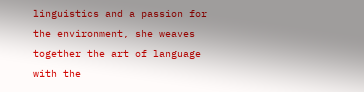linguistics and a passion for the environment, she weaves together the art of language with the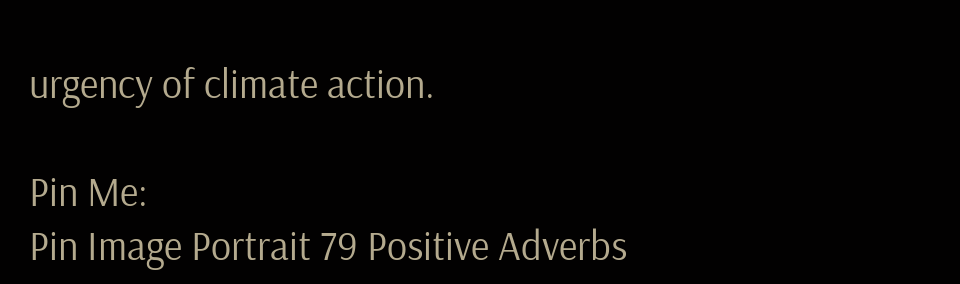urgency of climate action.

Pin Me:
Pin Image Portrait 79 Positive Adverbs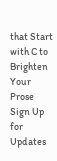that Start with C to Brighten Your Prose
Sign Up for Updates